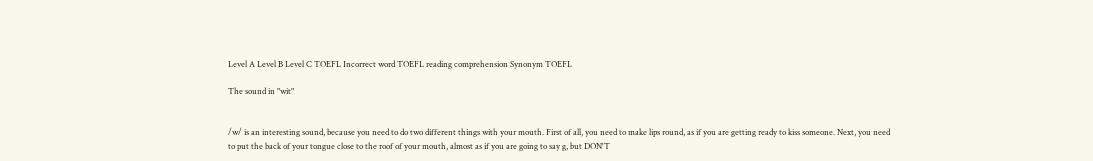Level A Level B Level C TOEFL Incorrect word TOEFL reading comprehension Synonym TOEFL

The sound in "wit"


/w/ is an interesting sound, because you need to do two different things with your mouth. First of all, you need to make lips round, as if you are getting ready to kiss someone. Next, you need to put the back of your tongue close to the roof of your mouth, almost as if you are going to say g, but DON'T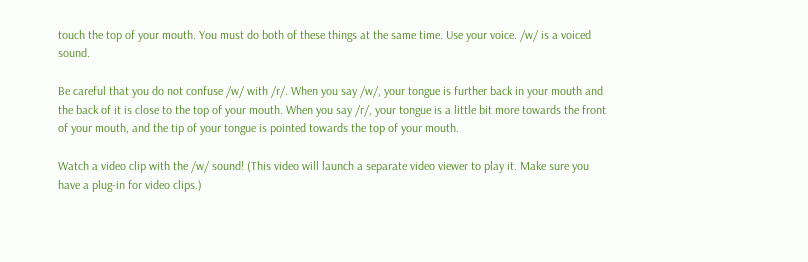touch the top of your mouth. You must do both of these things at the same time. Use your voice. /w/ is a voiced sound.

Be careful that you do not confuse /w/ with /r/. When you say /w/, your tongue is further back in your mouth and the back of it is close to the top of your mouth. When you say /r/, your tongue is a little bit more towards the front of your mouth, and the tip of your tongue is pointed towards the top of your mouth.

Watch a video clip with the /w/ sound! (This video will launch a separate video viewer to play it. Make sure you have a plug-in for video clips.)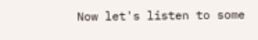Now let's listen to some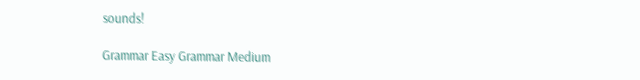sounds!

Grammar Easy Grammar Medium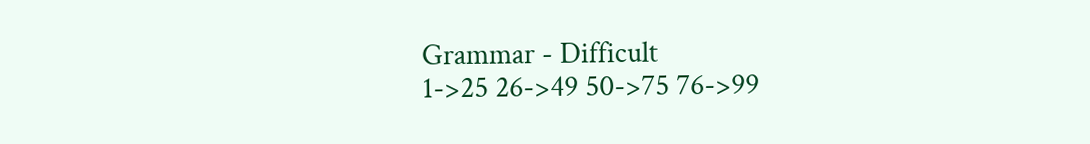Grammar - Difficult
1->25 26->49 50->75 76->99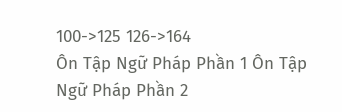100->125 126->164
Ôn Tập Ngữ Pháp Phần 1 Ôn Tập Ngữ Pháp Phần 2